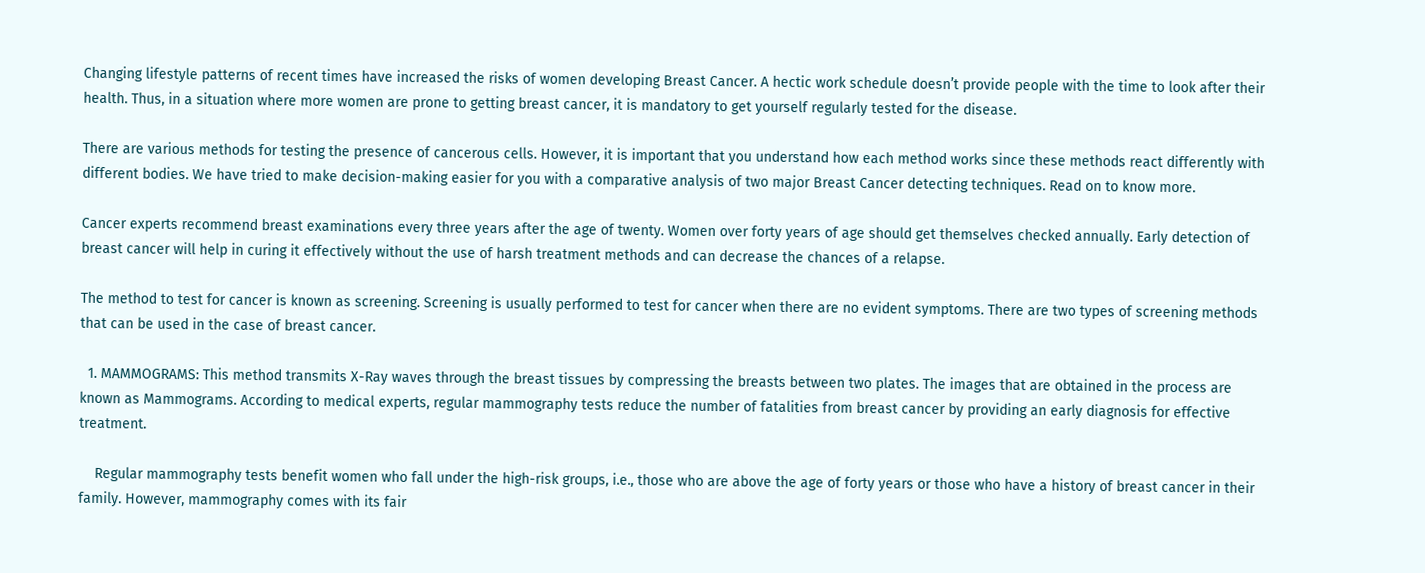Changing lifestyle patterns of recent times have increased the risks of women developing Breast Cancer. A hectic work schedule doesn’t provide people with the time to look after their health. Thus, in a situation where more women are prone to getting breast cancer, it is mandatory to get yourself regularly tested for the disease.

There are various methods for testing the presence of cancerous cells. However, it is important that you understand how each method works since these methods react differently with different bodies. We have tried to make decision-making easier for you with a comparative analysis of two major Breast Cancer detecting techniques. Read on to know more.

Cancer experts recommend breast examinations every three years after the age of twenty. Women over forty years of age should get themselves checked annually. Early detection of breast cancer will help in curing it effectively without the use of harsh treatment methods and can decrease the chances of a relapse.

The method to test for cancer is known as screening. Screening is usually performed to test for cancer when there are no evident symptoms. There are two types of screening methods that can be used in the case of breast cancer.

  1. MAMMOGRAMS: This method transmits X-Ray waves through the breast tissues by compressing the breasts between two plates. The images that are obtained in the process are known as Mammograms. According to medical experts, regular mammography tests reduce the number of fatalities from breast cancer by providing an early diagnosis for effective treatment.

    Regular mammography tests benefit women who fall under the high-risk groups, i.e., those who are above the age of forty years or those who have a history of breast cancer in their family. However, mammography comes with its fair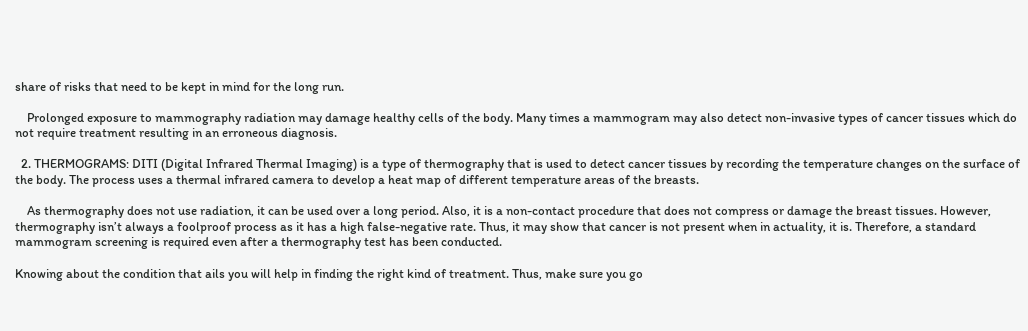share of risks that need to be kept in mind for the long run.

    Prolonged exposure to mammography radiation may damage healthy cells of the body. Many times a mammogram may also detect non-invasive types of cancer tissues which do not require treatment resulting in an erroneous diagnosis.

  2. THERMOGRAMS: DITI (Digital Infrared Thermal Imaging) is a type of thermography that is used to detect cancer tissues by recording the temperature changes on the surface of the body. The process uses a thermal infrared camera to develop a heat map of different temperature areas of the breasts.

    As thermography does not use radiation, it can be used over a long period. Also, it is a non-contact procedure that does not compress or damage the breast tissues. However, thermography isn’t always a foolproof process as it has a high false-negative rate. Thus, it may show that cancer is not present when in actuality, it is. Therefore, a standard mammogram screening is required even after a thermography test has been conducted.

Knowing about the condition that ails you will help in finding the right kind of treatment. Thus, make sure you go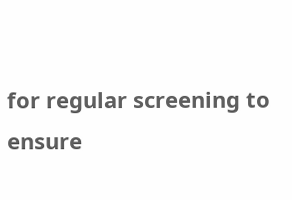for regular screening to ensure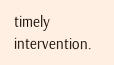timely intervention.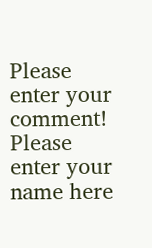Please enter your comment!
Please enter your name here